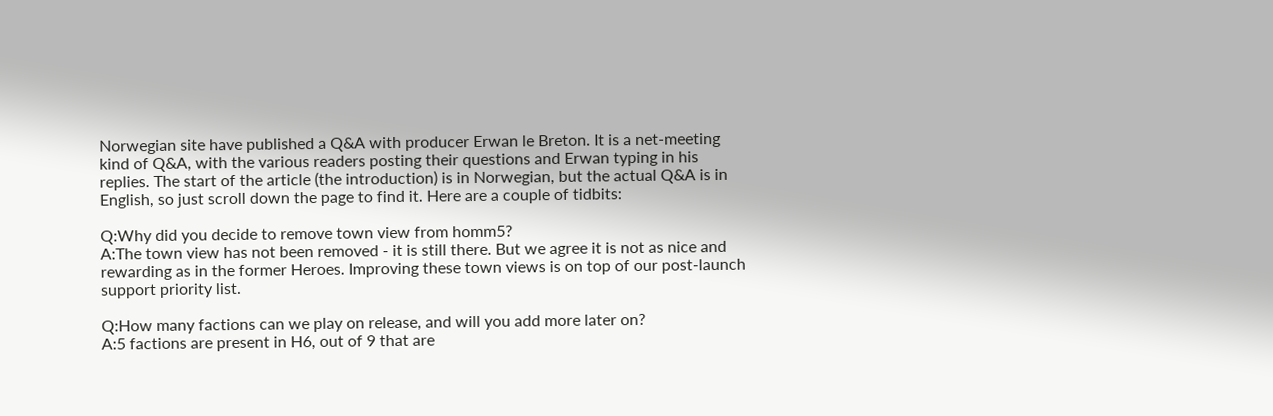Norwegian site have published a Q&A with producer Erwan le Breton. It is a net-meeting kind of Q&A, with the various readers posting their questions and Erwan typing in his replies. The start of the article (the introduction) is in Norwegian, but the actual Q&A is in English, so just scroll down the page to find it. Here are a couple of tidbits:

Q:Why did you decide to remove town view from homm5?
A:The town view has not been removed - it is still there. But we agree it is not as nice and rewarding as in the former Heroes. Improving these town views is on top of our post-launch support priority list.

Q:How many factions can we play on release, and will you add more later on?
A:5 factions are present in H6, out of 9 that are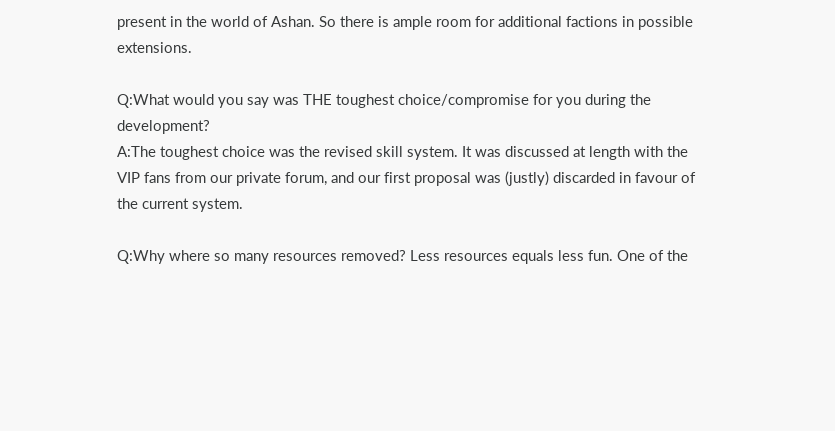present in the world of Ashan. So there is ample room for additional factions in possible extensions.

Q:What would you say was THE toughest choice/compromise for you during the development?
A:The toughest choice was the revised skill system. It was discussed at length with the VIP fans from our private forum, and our first proposal was (justly) discarded in favour of the current system.

Q:Why where so many resources removed? Less resources equals less fun. One of the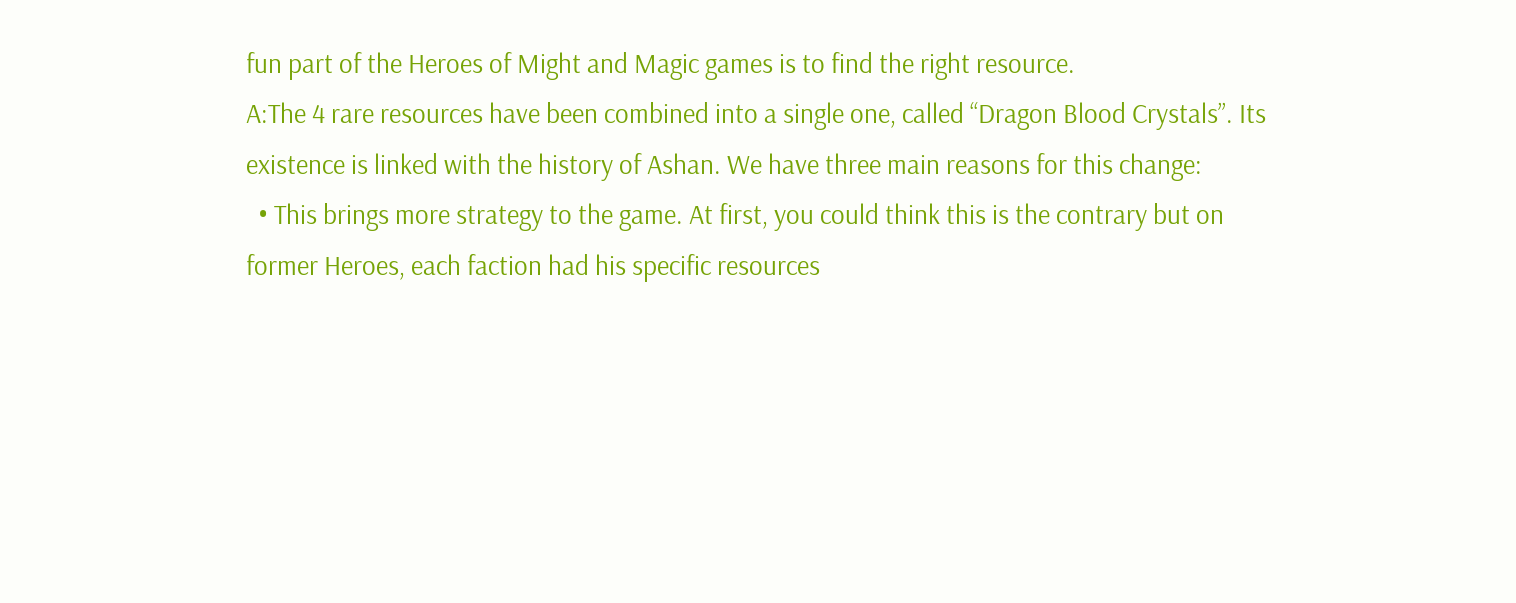fun part of the Heroes of Might and Magic games is to find the right resource.
A:The 4 rare resources have been combined into a single one, called “Dragon Blood Crystals”. Its existence is linked with the history of Ashan. We have three main reasons for this change:
  • This brings more strategy to the game. At first, you could think this is the contrary but on former Heroes, each faction had his specific resources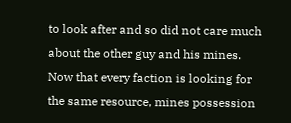to look after and so did not care much about the other guy and his mines. Now that every faction is looking for the same resource, mines possession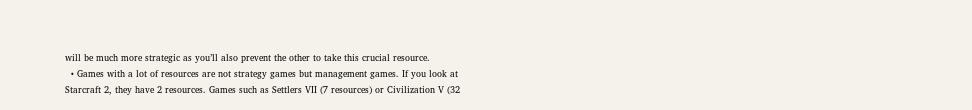will be much more strategic as you’ll also prevent the other to take this crucial resource.
  • Games with a lot of resources are not strategy games but management games. If you look at Starcraft 2, they have 2 resources. Games such as Settlers VII (7 resources) or Civilization V (32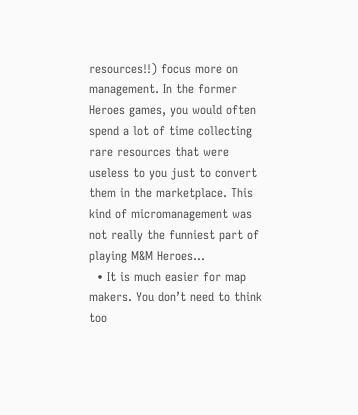resources!!) focus more on management. In the former Heroes games, you would often spend a lot of time collecting rare resources that were useless to you just to convert them in the marketplace. This kind of micromanagement was not really the funniest part of playing M&M Heroes...
  • It is much easier for map makers. You don’t need to think too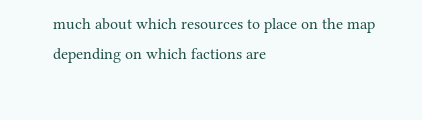much about which resources to place on the map depending on which factions are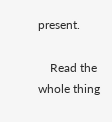present.

    Read the whole thing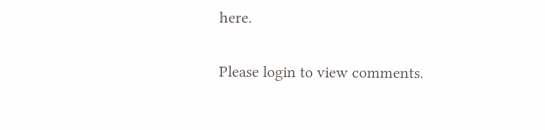here.

Please login to view comments.